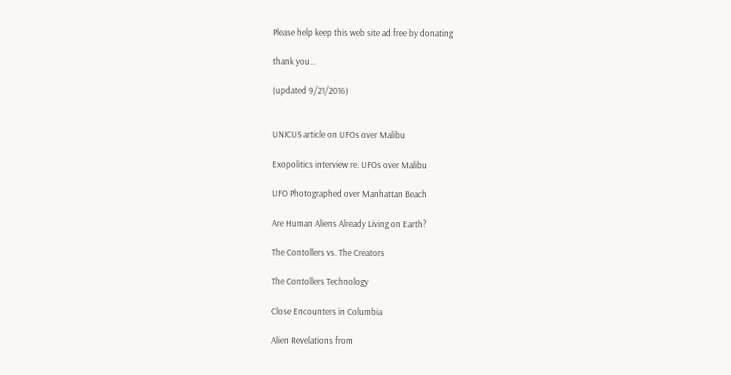Please help keep this web site ad free by donating

thank you...

(updated 9/21/2016)


UNICUS article on UFOs over Malibu

Exopolitics interview re. UFOs over Malibu

UFO Photographed over Manhattan Beach

Are Human Aliens Already Living on Earth?

The Contollers vs. The Creators

The Contollers Technology

Close Encounters in Columbia

Alien Revelations from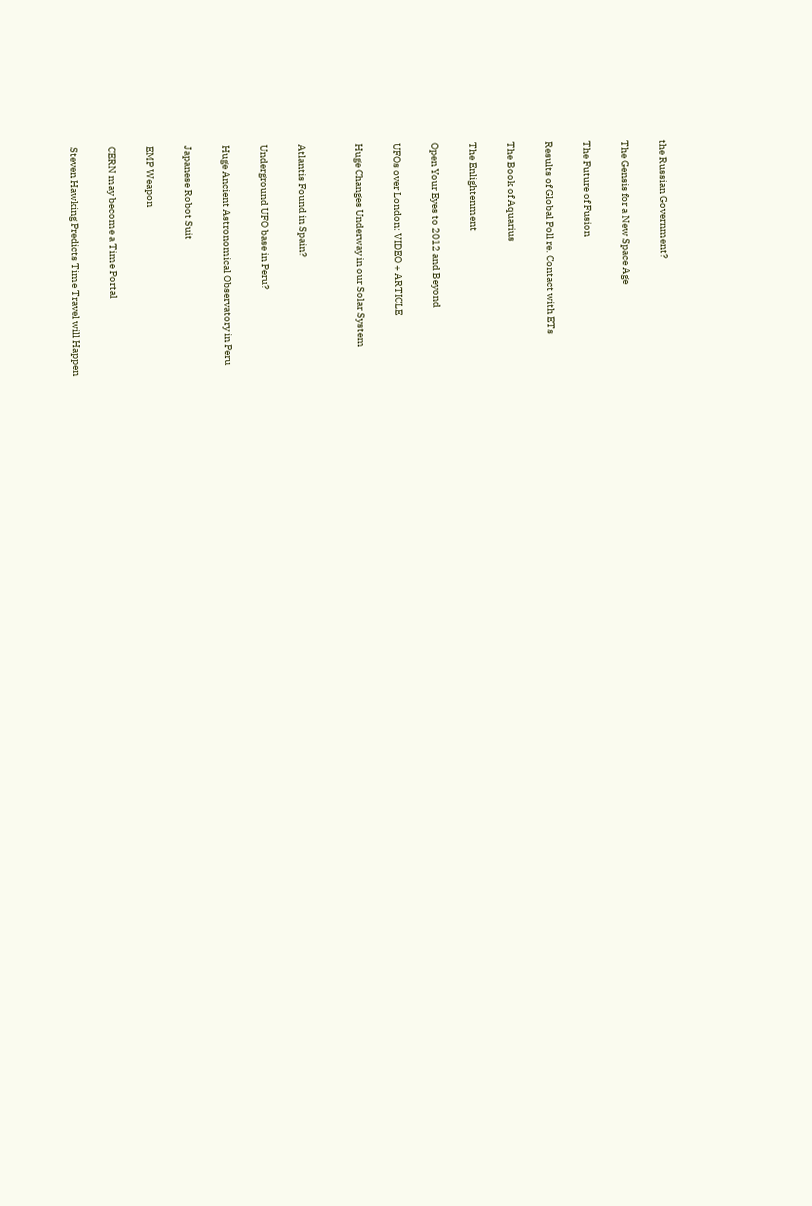the Russian Government?

The Gensis for a New Space Age

The Future of Fusion

Results of Global Poll re. Contact with ETs

The Book of Aquarius

The Enlightenment

Open Your Eyes to 2012 and Beyond

UFOs over London: VIDEO + ARTICLE

Huge Changes Underway in our Solar System


Atlantis Found in Spain?

Underground UFO base in Peru?

Huge Ancient Astronomical Observatory in Peru

Japanese Robot Suit

EMP Weapon

CERN may become a Time Portal

Steven Hawking Predicts Time Travel will Happen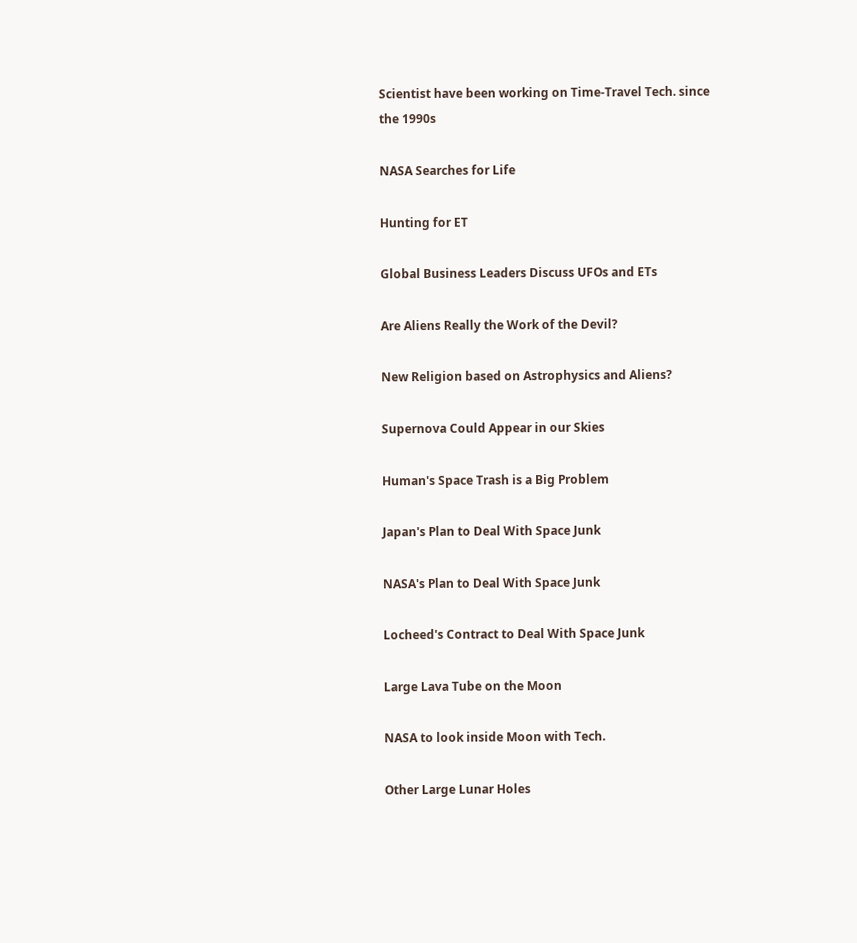Scientist have been working on Time-Travel Tech. since the 1990s

NASA Searches for Life

Hunting for ET

Global Business Leaders Discuss UFOs and ETs

Are Aliens Really the Work of the Devil?

New Religion based on Astrophysics and Aliens?

Supernova Could Appear in our Skies

Human's Space Trash is a Big Problem

Japan's Plan to Deal With Space Junk

NASA's Plan to Deal With Space Junk

Locheed's Contract to Deal With Space Junk

Large Lava Tube on the Moon

NASA to look inside Moon with Tech.

Other Large Lunar Holes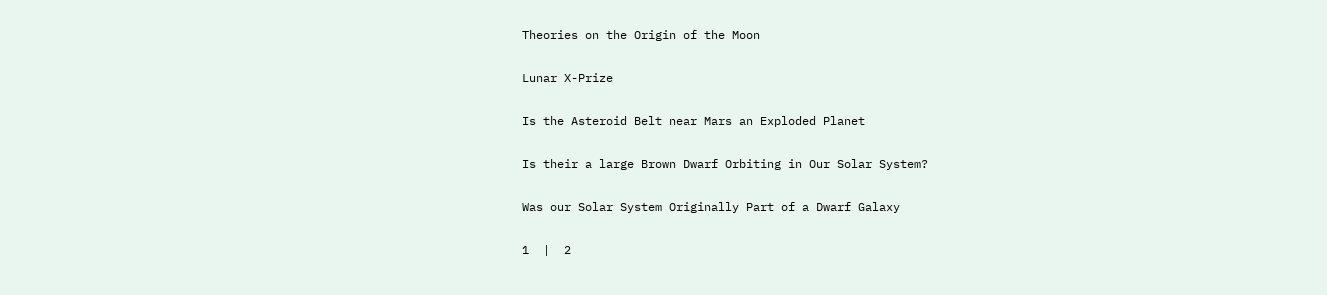Theories on the Origin of the Moon

Lunar X-Prize

Is the Asteroid Belt near Mars an Exploded Planet

Is their a large Brown Dwarf Orbiting in Our Solar System?

Was our Solar System Originally Part of a Dwarf Galaxy

1  |  2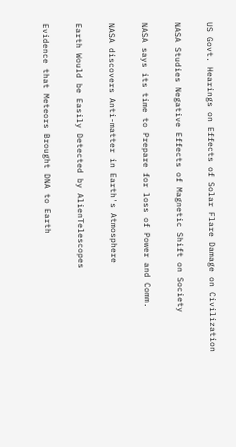US Govt. Hearings on Effects of Solar Flare Damage on Civilization

NASA Studies Negative Effects of Magnetic Shift on Society

NASA says its time to Prepare for loss of Power and Comm.

NASA discovers Anti-matter in Earth's Atmosphere

Earth Would be Easily Detected by AlienTelescopes

Evidence that Meteors Brought DNA to Earth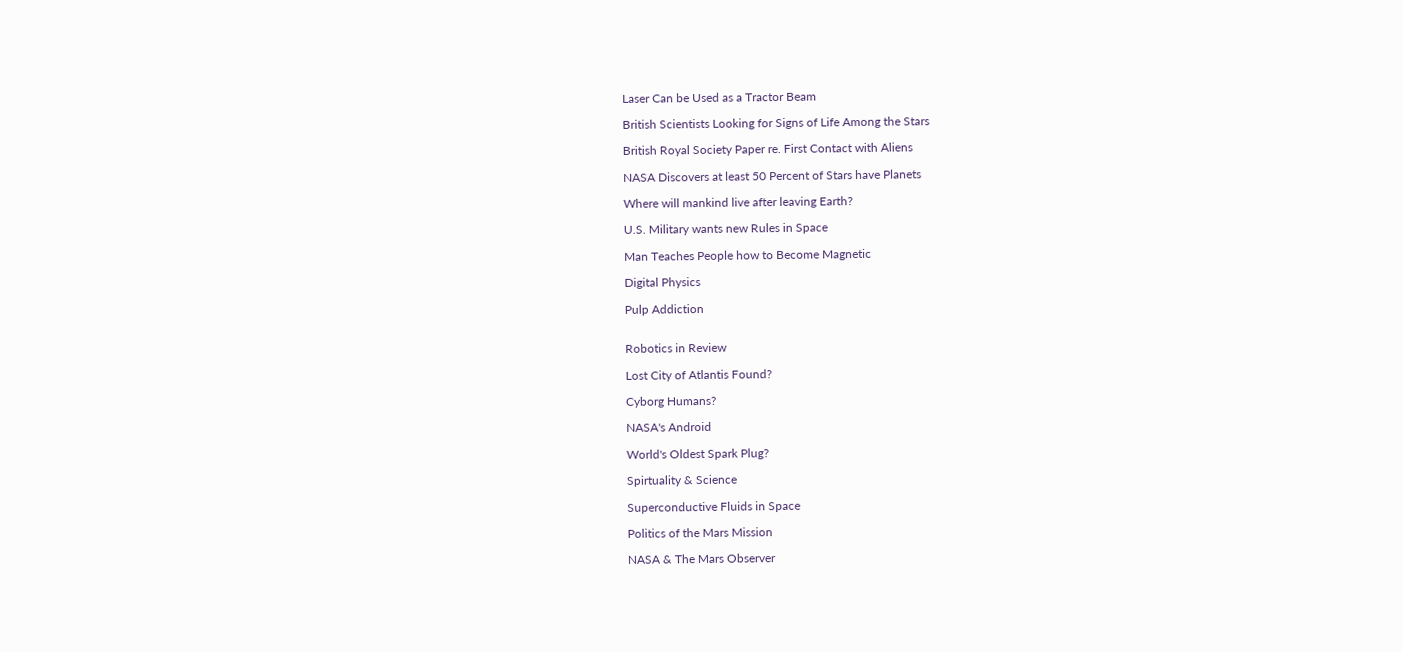Laser Can be Used as a Tractor Beam

British Scientists Looking for Signs of Life Among the Stars

British Royal Society Paper re. First Contact with Aliens

NASA Discovers at least 50 Percent of Stars have Planets

Where will mankind live after leaving Earth?

U.S. Military wants new Rules in Space

Man Teaches People how to Become Magnetic

Digital Physics

Pulp Addiction


Robotics in Review

Lost City of Atlantis Found?

Cyborg Humans?

NASA's Android

World's Oldest Spark Plug?

Spirtuality & Science

Superconductive Fluids in Space

Politics of the Mars Mission

NASA & The Mars Observer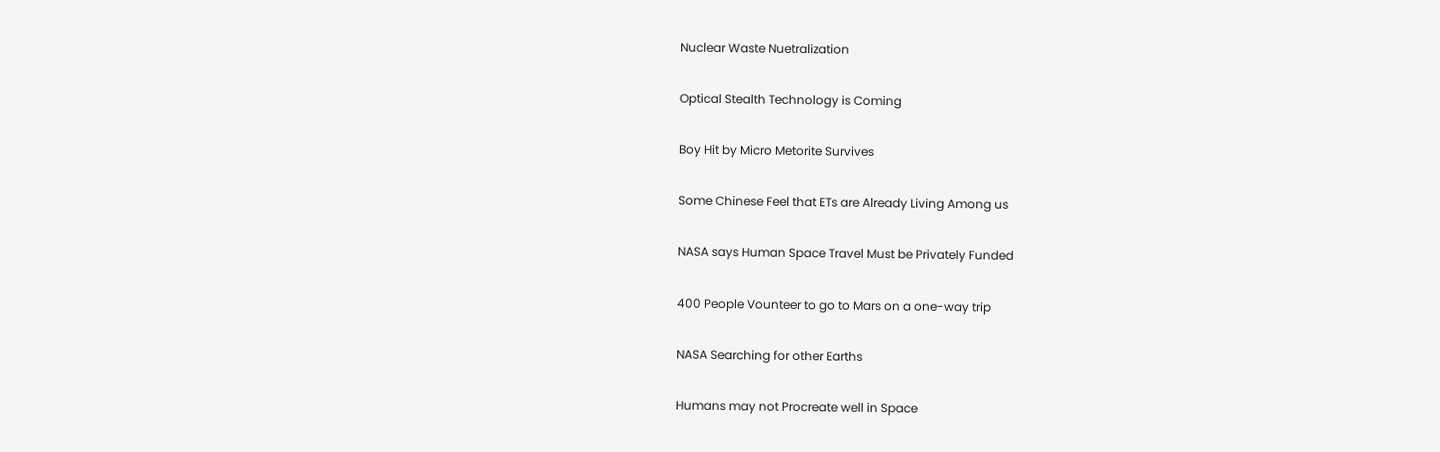Nuclear Waste Nuetralization

Optical Stealth Technology is Coming

Boy Hit by Micro Metorite Survives

Some Chinese Feel that ETs are Already Living Among us

NASA says Human Space Travel Must be Privately Funded

400 People Vounteer to go to Mars on a one-way trip

NASA Searching for other Earths

Humans may not Procreate well in Space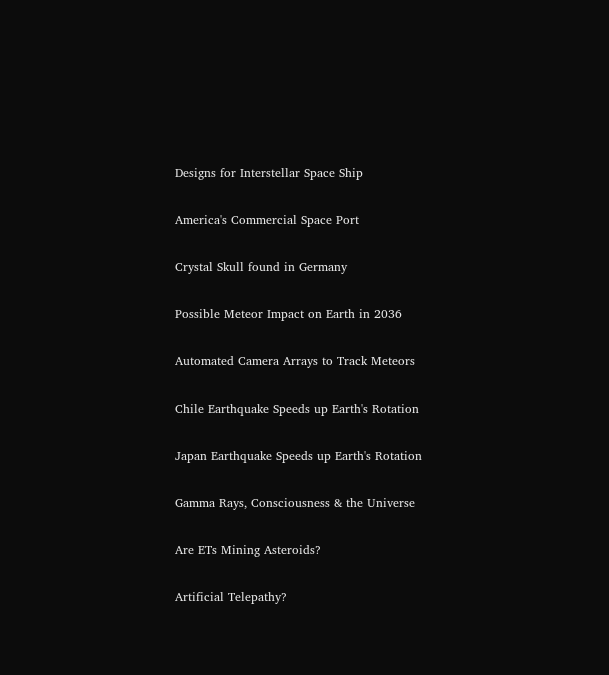Designs for Interstellar Space Ship

America's Commercial Space Port

Crystal Skull found in Germany

Possible Meteor Impact on Earth in 2036

Automated Camera Arrays to Track Meteors

Chile Earthquake Speeds up Earth's Rotation

Japan Earthquake Speeds up Earth's Rotation

Gamma Rays, Consciousness & the Universe

Are ETs Mining Asteroids?

Artificial Telepathy?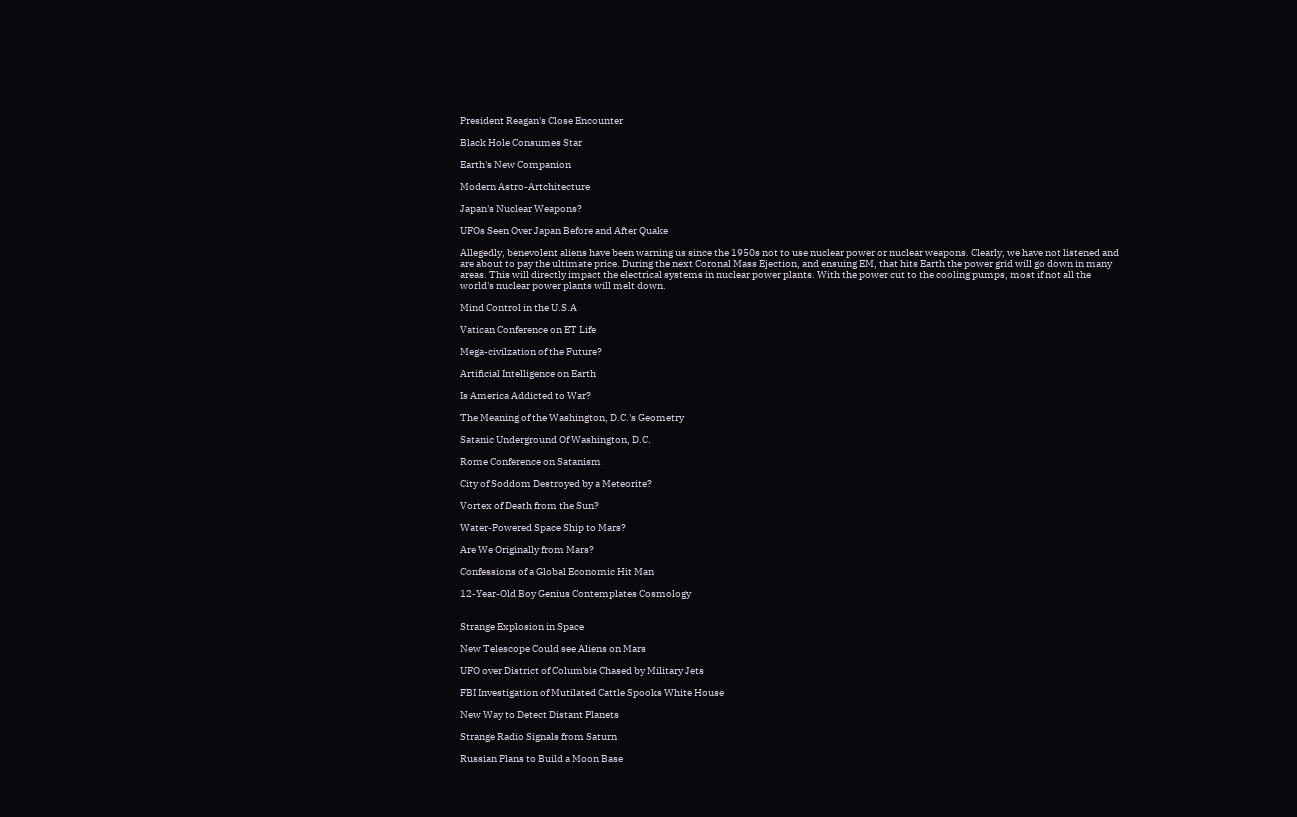President Reagan's Close Encounter

Black Hole Consumes Star

Earth's New Companion

Modern Astro-Artchitecture

Japan's Nuclear Weapons?

UFOs Seen Over Japan Before and After Quake

Allegedly, benevolent aliens have been warning us since the 1950s not to use nuclear power or nuclear weapons. Clearly, we have not listened and are about to pay the ultimate price. During the next Coronal Mass Ejection, and ensuing EM, that hits Earth the power grid will go down in many areas. This will directly impact the electrical systems in nuclear power plants. With the power cut to the cooling pumps, most if not all the world's nuclear power plants will melt down.

Mind Control in the U.S.A

Vatican Conference on ET Life

Mega-civilzation of the Future?

Artificial Intelligence on Earth

Is America Addicted to War?

The Meaning of the Washington, D.C.'s Geometry

Satanic Underground Of Washington, D.C.

Rome Conference on Satanism

City of Soddom Destroyed by a Meteorite?

Vortex of Death from the Sun?

Water-Powered Space Ship to Mars?

Are We Originally from Mars?

Confessions of a Global Economic Hit Man

12-Year-Old Boy Genius Contemplates Cosmology


Strange Explosion in Space

New Telescope Could see Aliens on Mars

UFO over District of Columbia Chased by Military Jets

FBI Investigation of Mutilated Cattle Spooks White House

New Way to Detect Distant Planets

Strange Radio Signals from Saturn

Russian Plans to Build a Moon Base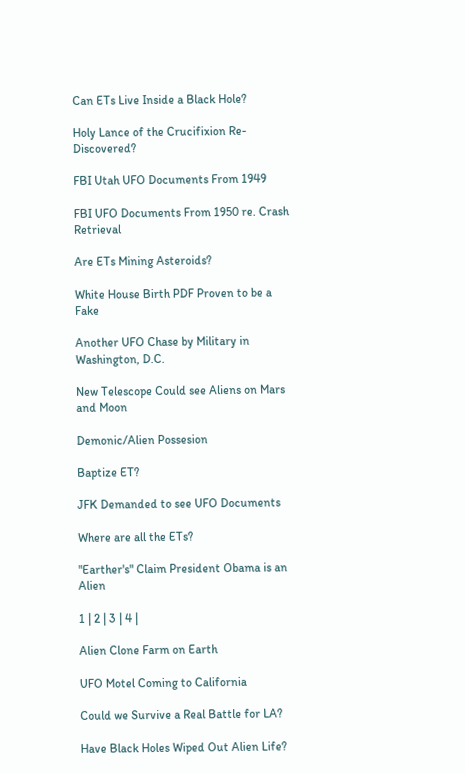Can ETs Live Inside a Black Hole?

Holy Lance of the Crucifixion Re-Discovered?

FBI Utah UFO Documents From 1949

FBI UFO Documents From 1950 re. Crash Retrieval

Are ETs Mining Asteroids?

White House Birth PDF Proven to be a Fake

Another UFO Chase by Military in Washington, D.C.

New Telescope Could see Aliens on Mars and Moon

Demonic/Alien Possesion

Baptize ET?

JFK Demanded to see UFO Documents

Where are all the ETs?

"Earther's" Claim President Obama is an Alien

1 | 2 | 3 | 4 |

Alien Clone Farm on Earth

UFO Motel Coming to California

Could we Survive a Real Battle for LA?

Have Black Holes Wiped Out Alien Life?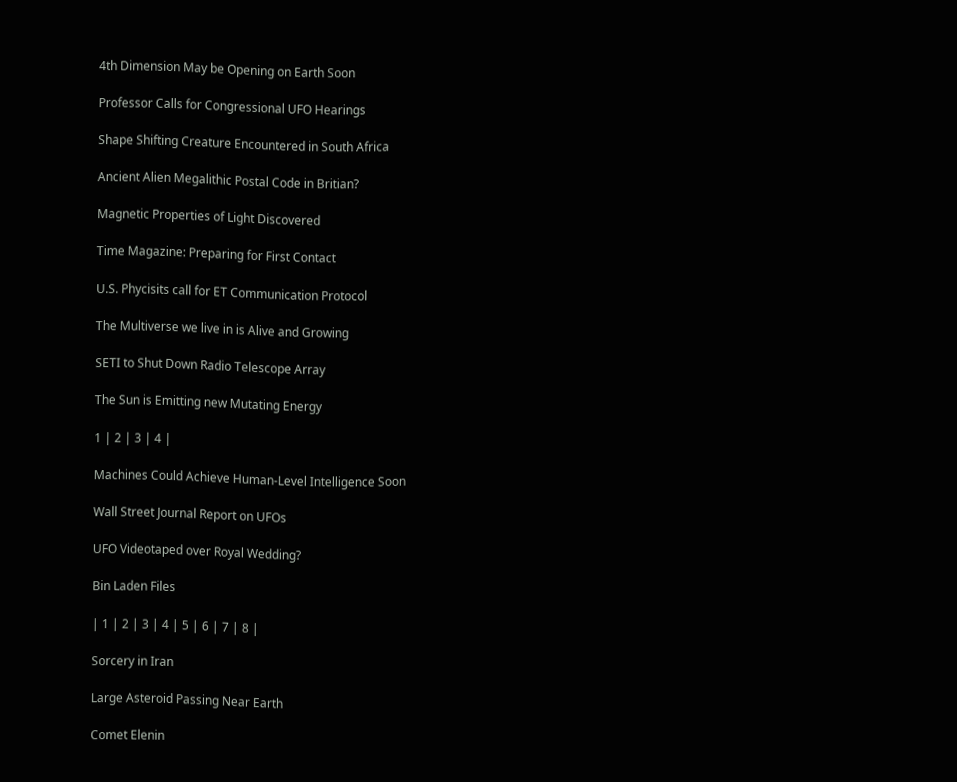4th Dimension May be Opening on Earth Soon

Professor Calls for Congressional UFO Hearings

Shape Shifting Creature Encountered in South Africa

Ancient Alien Megalithic Postal Code in Britian?

Magnetic Properties of Light Discovered

Time Magazine: Preparing for First Contact

U.S. Phycisits call for ET Communication Protocol

The Multiverse we live in is Alive and Growing

SETI to Shut Down Radio Telescope Array

The Sun is Emitting new Mutating Energy

1 | 2 | 3 | 4 |

Machines Could Achieve Human-Level Intelligence Soon

Wall Street Journal Report on UFOs

UFO Videotaped over Royal Wedding?

Bin Laden Files

| 1 | 2 | 3 | 4 | 5 | 6 | 7 | 8 |

Sorcery in Iran

Large Asteroid Passing Near Earth

Comet Elenin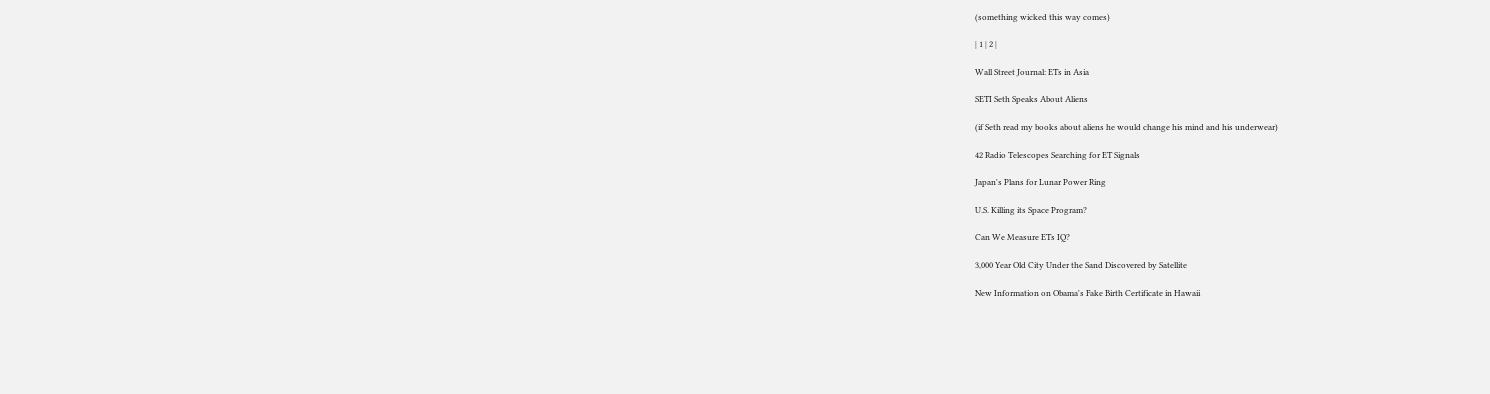(something wicked this way comes)

| 1 | 2 |

Wall Street Journal: ETs in Asia

SETI Seth Speaks About Aliens

(if Seth read my books about aliens he would change his mind and his underwear)

42 Radio Telescopes Searching for ET Signals

Japan's Plans for Lunar Power Ring

U.S. Killing its Space Program?

Can We Measure ETs IQ?

3,000 Year Old City Under the Sand Discovered by Satellite

New Information on Obama's Fake Birth Certificate in Hawaii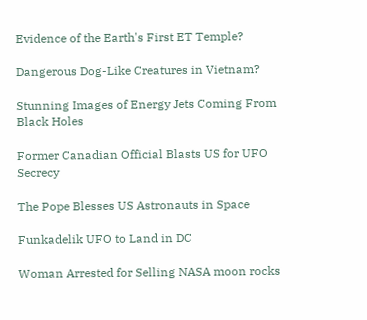Evidence of the Earth's First ET Temple?

Dangerous Dog-Like Creatures in Vietnam?

Stunning Images of Energy Jets Coming From Black Holes

Former Canadian Official Blasts US for UFO Secrecy

The Pope Blesses US Astronauts in Space

Funkadelik UFO to Land in DC

Woman Arrested for Selling NASA moon rocks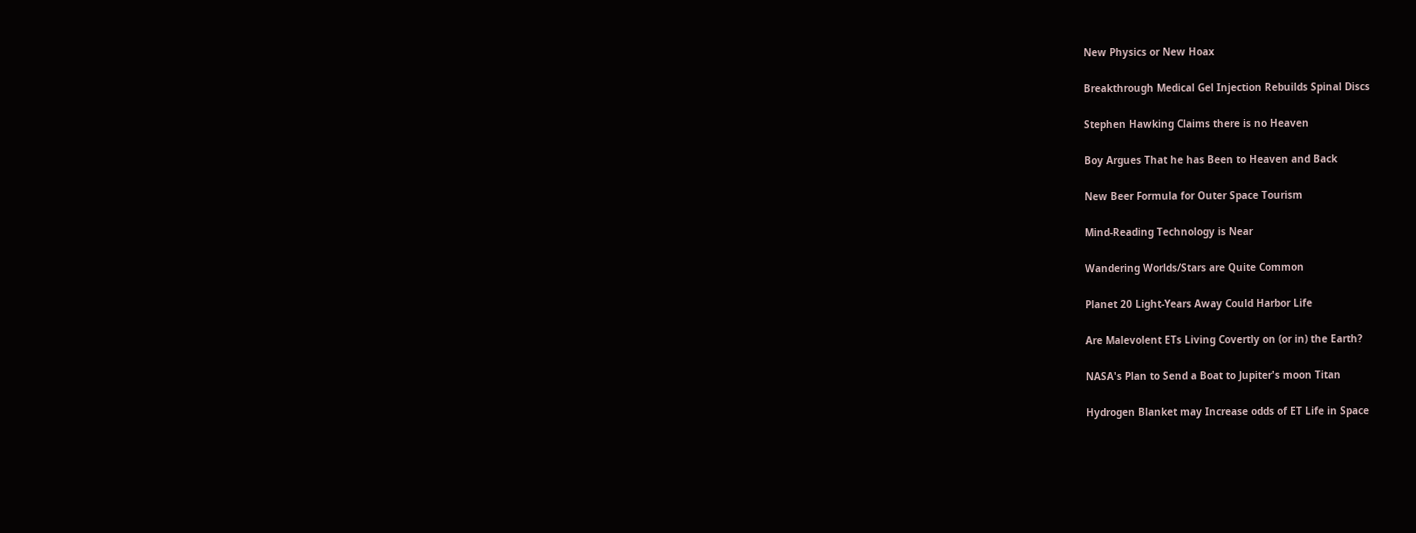New Physics or New Hoax

Breakthrough Medical Gel Injection Rebuilds Spinal Discs

Stephen Hawking Claims there is no Heaven

Boy Argues That he has Been to Heaven and Back

New Beer Formula for Outer Space Tourism

Mind-Reading Technology is Near

Wandering Worlds/Stars are Quite Common

Planet 20 Light-Years Away Could Harbor Life

Are Malevolent ETs Living Covertly on (or in) the Earth?

NASA's Plan to Send a Boat to Jupiter's moon Titan

Hydrogen Blanket may Increase odds of ET Life in Space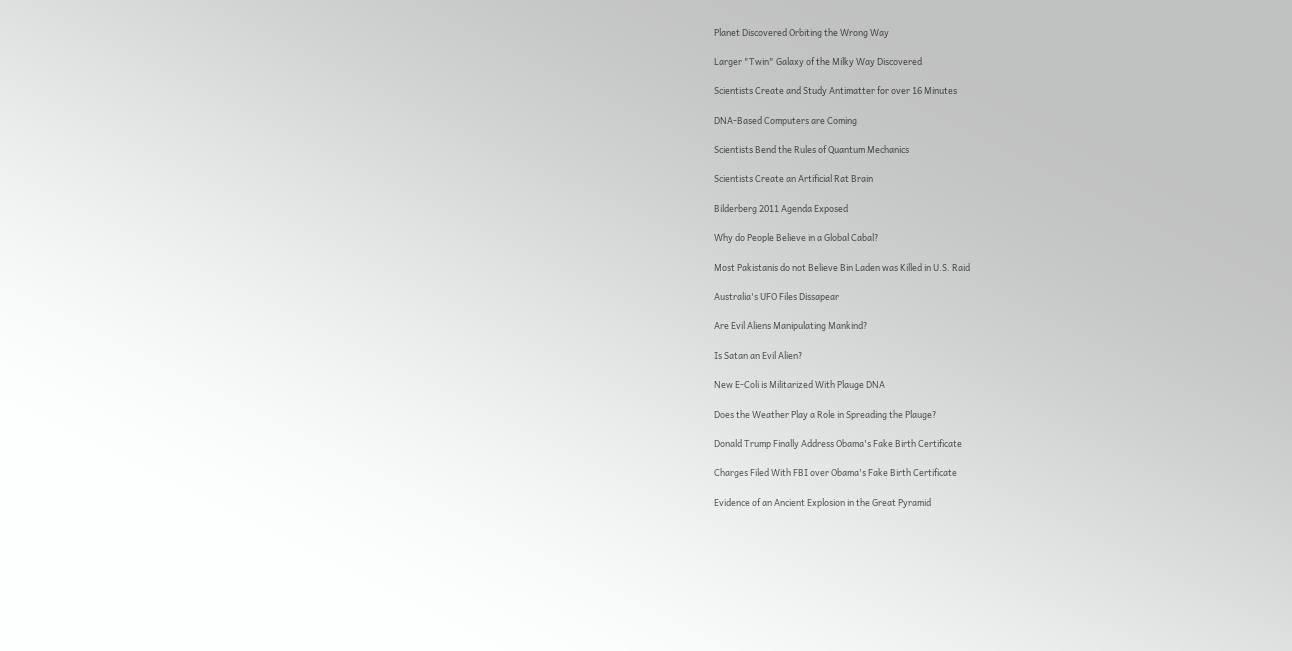Planet Discovered Orbiting the Wrong Way

Larger "Twin" Galaxy of the Milky Way Discovered

Scientists Create and Study Antimatter for over 16 Minutes

DNA-Based Computers are Coming

Scientists Bend the Rules of Quantum Mechanics

Scientists Create an Artificial Rat Brain

Bilderberg 2011 Agenda Exposed

Why do People Believe in a Global Cabal?

Most Pakistanis do not Believe Bin Laden was Killed in U.S. Raid

Australia's UFO Files Dissapear

Are Evil Aliens Manipulating Mankind?

Is Satan an Evil Alien?

New E-Coli is Militarized With Plauge DNA

Does the Weather Play a Role in Spreading the Plauge?

Donald Trump Finally Address Obama's Fake Birth Certificate

Charges Filed With FBI over Obama's Fake Birth Certificate

Evidence of an Ancient Explosion in the Great Pyramid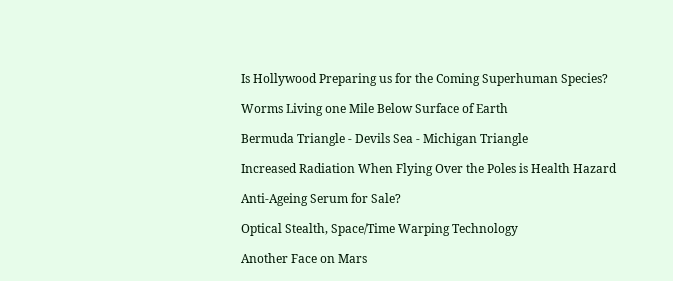Is Hollywood Preparing us for the Coming Superhuman Species?

Worms Living one Mile Below Surface of Earth

Bermuda Triangle - Devils Sea - Michigan Triangle

Increased Radiation When Flying Over the Poles is Health Hazard

Anti-Ageing Serum for Sale?

Optical Stealth, Space/Time Warping Technology

Another Face on Mars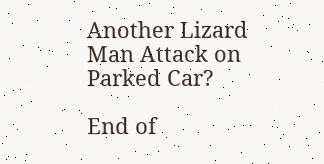Another Lizard Man Attack on Parked Car?

End of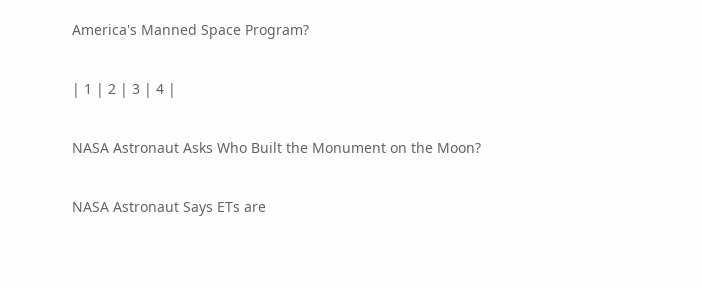America's Manned Space Program?

| 1 | 2 | 3 | 4 |

NASA Astronaut Asks Who Built the Monument on the Moon?

NASA Astronaut Says ETs are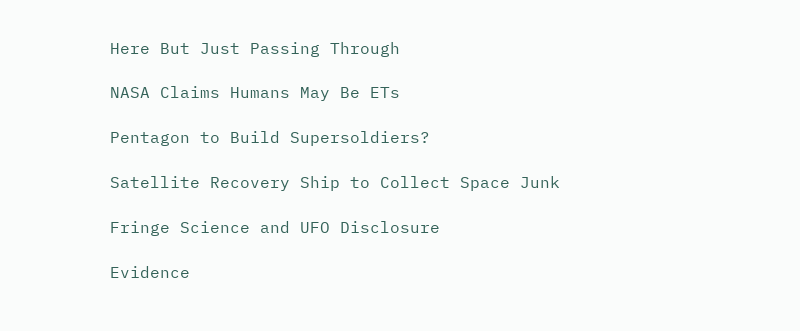Here But Just Passing Through

NASA Claims Humans May Be ETs

Pentagon to Build Supersoldiers?

Satellite Recovery Ship to Collect Space Junk

Fringe Science and UFO Disclosure

Evidence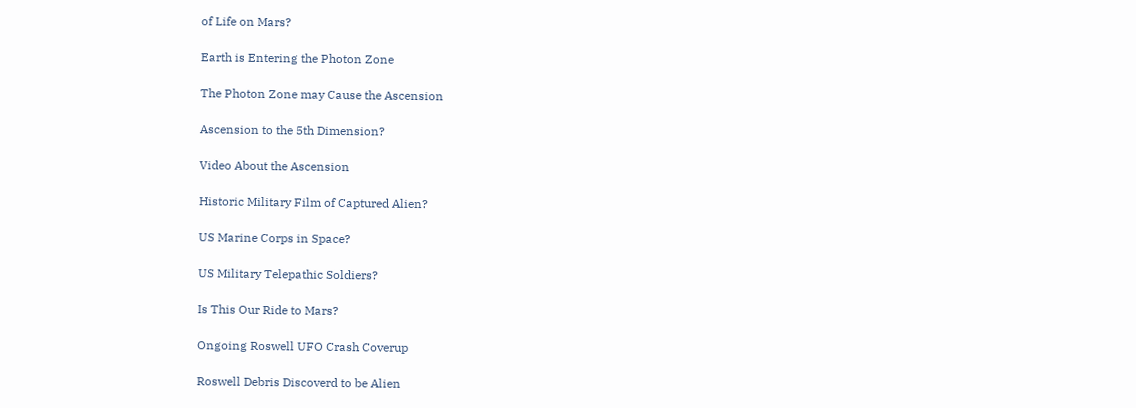of Life on Mars?

Earth is Entering the Photon Zone

The Photon Zone may Cause the Ascension

Ascension to the 5th Dimension?

Video About the Ascension

Historic Military Film of Captured Alien?

US Marine Corps in Space?

US Military Telepathic Soldiers?

Is This Our Ride to Mars?

Ongoing Roswell UFO Crash Coverup

Roswell Debris Discoverd to be Alien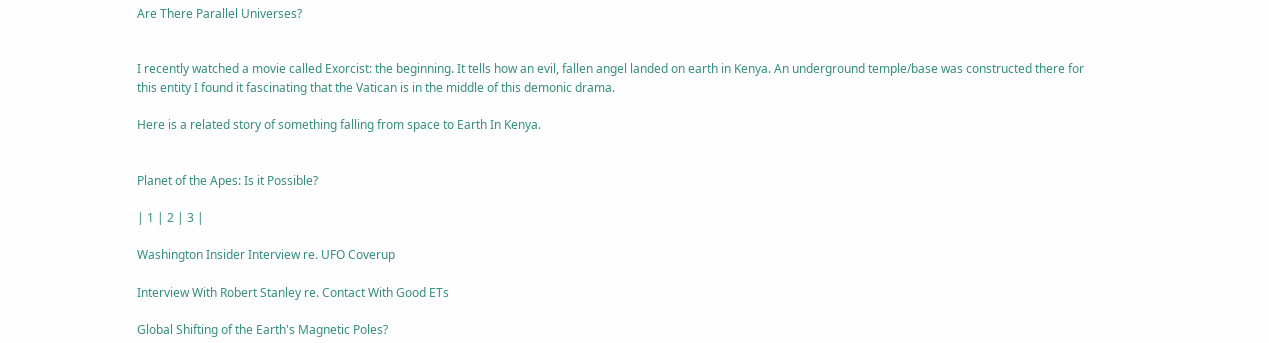Are There Parallel Universes?


I recently watched a movie called Exorcist: the beginning. It tells how an evil, fallen angel landed on earth in Kenya. An underground temple/base was constructed there for this entity I found it fascinating that the Vatican is in the middle of this demonic drama.

Here is a related story of something falling from space to Earth In Kenya.


Planet of the Apes: Is it Possible?

| 1 | 2 | 3 |

Washington Insider Interview re. UFO Coverup

Interview With Robert Stanley re. Contact With Good ETs

Global Shifting of the Earth's Magnetic Poles?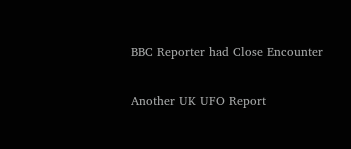BBC Reporter had Close Encounter

Another UK UFO Report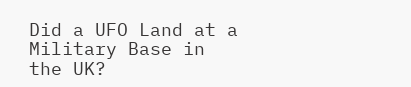Did a UFO Land at a Military Base in the UK?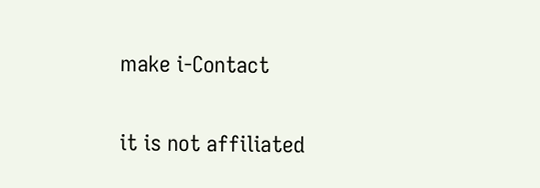make i-Contact

it is not affiliated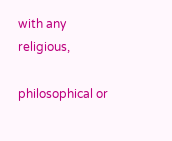with any religious,

philosophical or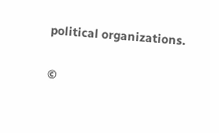political organizations.

©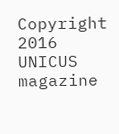Copyright 2016 UNICUS magazine